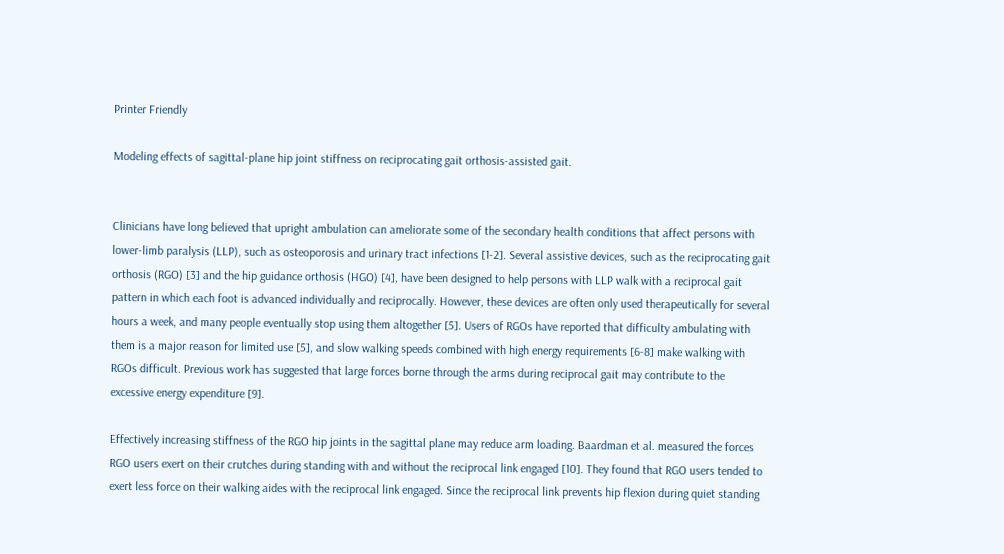Printer Friendly

Modeling effects of sagittal-plane hip joint stiffness on reciprocating gait orthosis-assisted gait.


Clinicians have long believed that upright ambulation can ameliorate some of the secondary health conditions that affect persons with lower-limb paralysis (LLP), such as osteoporosis and urinary tract infections [1-2]. Several assistive devices, such as the reciprocating gait orthosis (RGO) [3] and the hip guidance orthosis (HGO) [4], have been designed to help persons with LLP walk with a reciprocal gait pattern in which each foot is advanced individually and reciprocally. However, these devices are often only used therapeutically for several hours a week, and many people eventually stop using them altogether [5]. Users of RGOs have reported that difficulty ambulating with them is a major reason for limited use [5], and slow walking speeds combined with high energy requirements [6-8] make walking with RGOs difficult. Previous work has suggested that large forces borne through the arms during reciprocal gait may contribute to the excessive energy expenditure [9].

Effectively increasing stiffness of the RGO hip joints in the sagittal plane may reduce arm loading. Baardman et al. measured the forces RGO users exert on their crutches during standing with and without the reciprocal link engaged [10]. They found that RGO users tended to exert less force on their walking aides with the reciprocal link engaged. Since the reciprocal link prevents hip flexion during quiet standing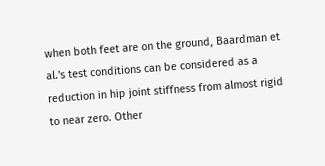when both feet are on the ground, Baardman et al.'s test conditions can be considered as a reduction in hip joint stiffness from almost rigid to near zero. Other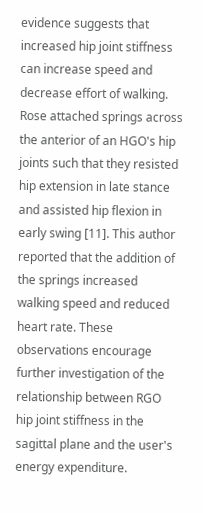evidence suggests that increased hip joint stiffness can increase speed and decrease effort of walking. Rose attached springs across the anterior of an HGO's hip joints such that they resisted hip extension in late stance and assisted hip flexion in early swing [11]. This author reported that the addition of the springs increased walking speed and reduced heart rate. These observations encourage further investigation of the relationship between RGO hip joint stiffness in the sagittal plane and the user's energy expenditure.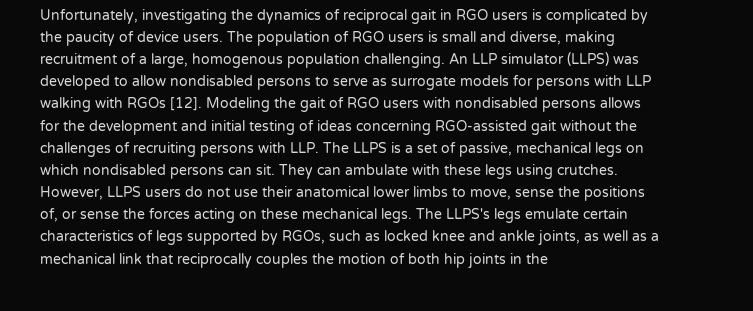Unfortunately, investigating the dynamics of reciprocal gait in RGO users is complicated by the paucity of device users. The population of RGO users is small and diverse, making recruitment of a large, homogenous population challenging. An LLP simulator (LLPS) was developed to allow nondisabled persons to serve as surrogate models for persons with LLP walking with RGOs [12]. Modeling the gait of RGO users with nondisabled persons allows for the development and initial testing of ideas concerning RGO-assisted gait without the challenges of recruiting persons with LLP. The LLPS is a set of passive, mechanical legs on which nondisabled persons can sit. They can ambulate with these legs using crutches. However, LLPS users do not use their anatomical lower limbs to move, sense the positions of, or sense the forces acting on these mechanical legs. The LLPS's legs emulate certain characteristics of legs supported by RGOs, such as locked knee and ankle joints, as well as a mechanical link that reciprocally couples the motion of both hip joints in the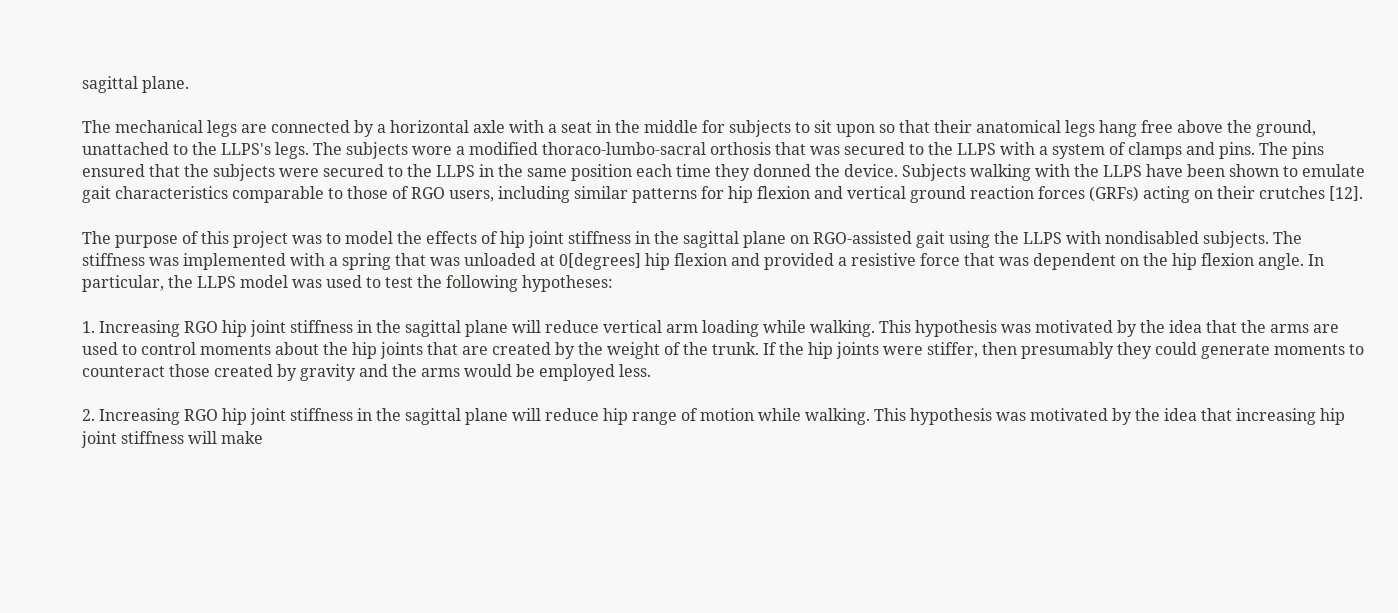sagittal plane.

The mechanical legs are connected by a horizontal axle with a seat in the middle for subjects to sit upon so that their anatomical legs hang free above the ground, unattached to the LLPS's legs. The subjects wore a modified thoraco-lumbo-sacral orthosis that was secured to the LLPS with a system of clamps and pins. The pins ensured that the subjects were secured to the LLPS in the same position each time they donned the device. Subjects walking with the LLPS have been shown to emulate gait characteristics comparable to those of RGO users, including similar patterns for hip flexion and vertical ground reaction forces (GRFs) acting on their crutches [12].

The purpose of this project was to model the effects of hip joint stiffness in the sagittal plane on RGO-assisted gait using the LLPS with nondisabled subjects. The stiffness was implemented with a spring that was unloaded at 0[degrees] hip flexion and provided a resistive force that was dependent on the hip flexion angle. In particular, the LLPS model was used to test the following hypotheses:

1. Increasing RGO hip joint stiffness in the sagittal plane will reduce vertical arm loading while walking. This hypothesis was motivated by the idea that the arms are used to control moments about the hip joints that are created by the weight of the trunk. If the hip joints were stiffer, then presumably they could generate moments to counteract those created by gravity and the arms would be employed less.

2. Increasing RGO hip joint stiffness in the sagittal plane will reduce hip range of motion while walking. This hypothesis was motivated by the idea that increasing hip joint stiffness will make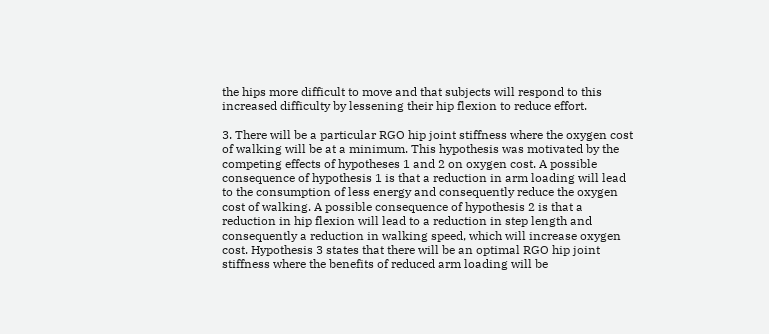the hips more difficult to move and that subjects will respond to this increased difficulty by lessening their hip flexion to reduce effort.

3. There will be a particular RGO hip joint stiffness where the oxygen cost of walking will be at a minimum. This hypothesis was motivated by the competing effects of hypotheses 1 and 2 on oxygen cost. A possible consequence of hypothesis 1 is that a reduction in arm loading will lead to the consumption of less energy and consequently reduce the oxygen cost of walking. A possible consequence of hypothesis 2 is that a reduction in hip flexion will lead to a reduction in step length and consequently a reduction in walking speed, which will increase oxygen cost. Hypothesis 3 states that there will be an optimal RGO hip joint stiffness where the benefits of reduced arm loading will be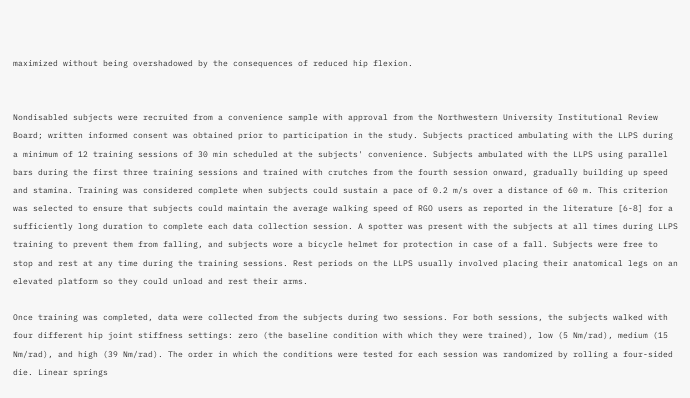maximized without being overshadowed by the consequences of reduced hip flexion.


Nondisabled subjects were recruited from a convenience sample with approval from the Northwestern University Institutional Review Board; written informed consent was obtained prior to participation in the study. Subjects practiced ambulating with the LLPS during a minimum of 12 training sessions of 30 min scheduled at the subjects' convenience. Subjects ambulated with the LLPS using parallel bars during the first three training sessions and trained with crutches from the fourth session onward, gradually building up speed and stamina. Training was considered complete when subjects could sustain a pace of 0.2 m/s over a distance of 60 m. This criterion was selected to ensure that subjects could maintain the average walking speed of RGO users as reported in the literature [6-8] for a sufficiently long duration to complete each data collection session. A spotter was present with the subjects at all times during LLPS training to prevent them from falling, and subjects wore a bicycle helmet for protection in case of a fall. Subjects were free to stop and rest at any time during the training sessions. Rest periods on the LLPS usually involved placing their anatomical legs on an elevated platform so they could unload and rest their arms.

Once training was completed, data were collected from the subjects during two sessions. For both sessions, the subjects walked with four different hip joint stiffness settings: zero (the baseline condition with which they were trained), low (5 Nm/rad), medium (15 Nm/rad), and high (39 Nm/rad). The order in which the conditions were tested for each session was randomized by rolling a four-sided die. Linear springs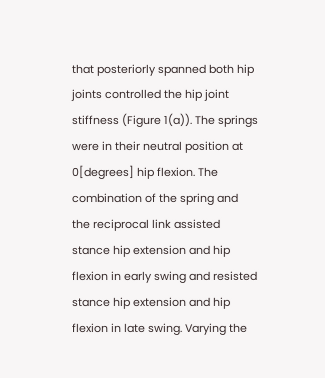that posteriorly spanned both hip joints controlled the hip joint stiffness (Figure 1(a)). The springs were in their neutral position at 0[degrees] hip flexion. The combination of the spring and the reciprocal link assisted stance hip extension and hip flexion in early swing and resisted stance hip extension and hip flexion in late swing. Varying the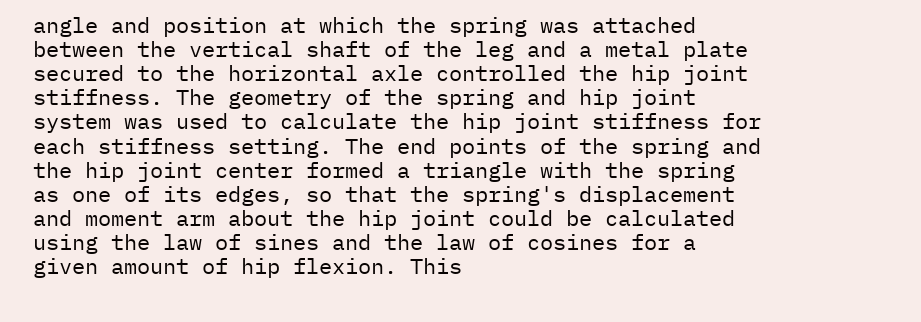angle and position at which the spring was attached between the vertical shaft of the leg and a metal plate secured to the horizontal axle controlled the hip joint stiffness. The geometry of the spring and hip joint system was used to calculate the hip joint stiffness for each stiffness setting. The end points of the spring and the hip joint center formed a triangle with the spring as one of its edges, so that the spring's displacement and moment arm about the hip joint could be calculated using the law of sines and the law of cosines for a given amount of hip flexion. This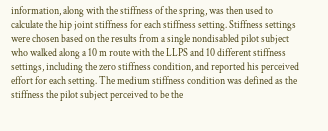information, along with the stiffness of the spring, was then used to calculate the hip joint stiffness for each stiffness setting. Stiffness settings were chosen based on the results from a single nondisabled pilot subject who walked along a 10 m route with the LLPS and 10 different stiffness settings, including the zero stiffness condition, and reported his perceived effort for each setting. The medium stiffness condition was defined as the stiffness the pilot subject perceived to be the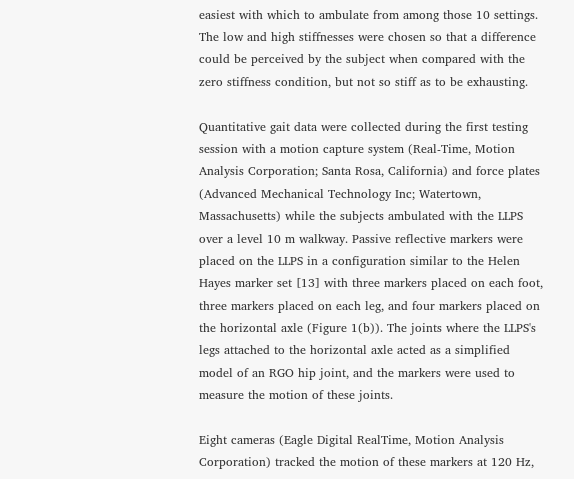easiest with which to ambulate from among those 10 settings. The low and high stiffnesses were chosen so that a difference could be perceived by the subject when compared with the zero stiffness condition, but not so stiff as to be exhausting.

Quantitative gait data were collected during the first testing session with a motion capture system (Real-Time, Motion Analysis Corporation; Santa Rosa, California) and force plates (Advanced Mechanical Technology Inc; Watertown, Massachusetts) while the subjects ambulated with the LLPS over a level 10 m walkway. Passive reflective markers were placed on the LLPS in a configuration similar to the Helen Hayes marker set [13] with three markers placed on each foot, three markers placed on each leg, and four markers placed on the horizontal axle (Figure 1(b)). The joints where the LLPS's legs attached to the horizontal axle acted as a simplified model of an RGO hip joint, and the markers were used to measure the motion of these joints.

Eight cameras (Eagle Digital RealTime, Motion Analysis Corporation) tracked the motion of these markers at 120 Hz,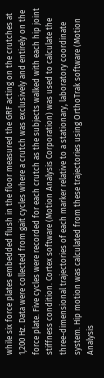while six force plates embedded flush in the floor measured the GRF acting on the crutches at 1,200 Hz. Data were collected from gait cycles where a crutch was exclusively and entirely on the force plate. Five cycles were recorded for each crutch as the subjects walked with each hip joint stiffness condition. Cortex software (Motion Analysis Corporation) was used to calculate the three-dimensional trajectories of each marker relative to a stationary, laboratory coordinate system. Hip motion was calculated from these trajectories using OrthoTrak software (Motion Analysis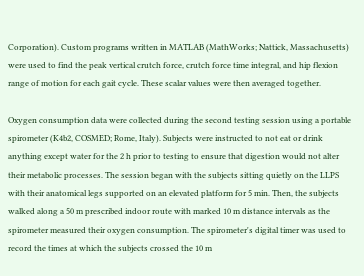Corporation). Custom programs written in MATLAB (MathWorks; Nattick, Massachusetts) were used to find the peak vertical crutch force, crutch force time integral, and hip flexion range of motion for each gait cycle. These scalar values were then averaged together.

Oxygen consumption data were collected during the second testing session using a portable spirometer (K4b2, COSMED; Rome, Italy). Subjects were instructed to not eat or drink anything except water for the 2 h prior to testing to ensure that digestion would not alter their metabolic processes. The session began with the subjects sitting quietly on the LLPS with their anatomical legs supported on an elevated platform for 5 min. Then, the subjects walked along a 50 m prescribed indoor route with marked 10 m distance intervals as the spirometer measured their oxygen consumption. The spirometer's digital timer was used to record the times at which the subjects crossed the 10 m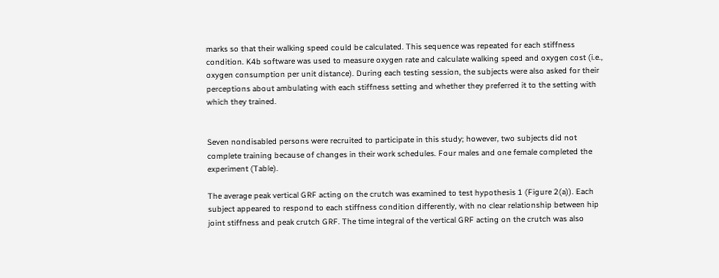marks so that their walking speed could be calculated. This sequence was repeated for each stiffness condition. K4b software was used to measure oxygen rate and calculate walking speed and oxygen cost (i.e., oxygen consumption per unit distance). During each testing session, the subjects were also asked for their perceptions about ambulating with each stiffness setting and whether they preferred it to the setting with which they trained.


Seven nondisabled persons were recruited to participate in this study; however, two subjects did not complete training because of changes in their work schedules. Four males and one female completed the experiment (Table).

The average peak vertical GRF acting on the crutch was examined to test hypothesis 1 (Figure 2(a)). Each subject appeared to respond to each stiffness condition differently, with no clear relationship between hip joint stiffness and peak crutch GRF. The time integral of the vertical GRF acting on the crutch was also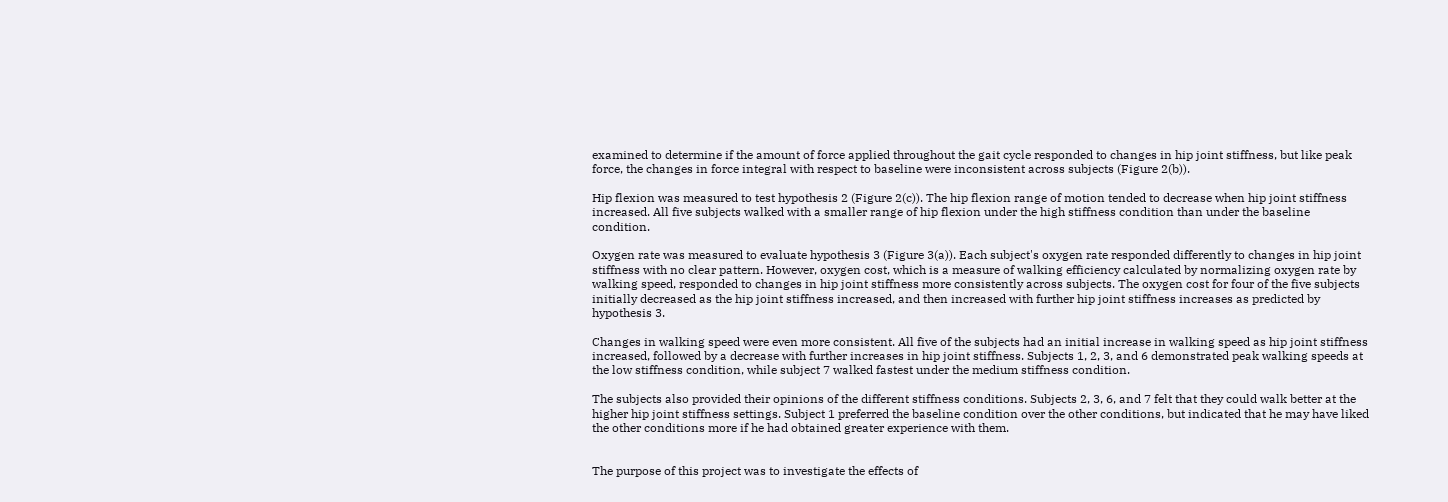examined to determine if the amount of force applied throughout the gait cycle responded to changes in hip joint stiffness, but like peak force, the changes in force integral with respect to baseline were inconsistent across subjects (Figure 2(b)).

Hip flexion was measured to test hypothesis 2 (Figure 2(c)). The hip flexion range of motion tended to decrease when hip joint stiffness increased. All five subjects walked with a smaller range of hip flexion under the high stiffness condition than under the baseline condition.

Oxygen rate was measured to evaluate hypothesis 3 (Figure 3(a)). Each subject's oxygen rate responded differently to changes in hip joint stiffness with no clear pattern. However, oxygen cost, which is a measure of walking efficiency calculated by normalizing oxygen rate by walking speed, responded to changes in hip joint stiffness more consistently across subjects. The oxygen cost for four of the five subjects initially decreased as the hip joint stiffness increased, and then increased with further hip joint stiffness increases as predicted by hypothesis 3.

Changes in walking speed were even more consistent. All five of the subjects had an initial increase in walking speed as hip joint stiffness increased, followed by a decrease with further increases in hip joint stiffness. Subjects 1, 2, 3, and 6 demonstrated peak walking speeds at the low stiffness condition, while subject 7 walked fastest under the medium stiffness condition.

The subjects also provided their opinions of the different stiffness conditions. Subjects 2, 3, 6, and 7 felt that they could walk better at the higher hip joint stiffness settings. Subject 1 preferred the baseline condition over the other conditions, but indicated that he may have liked the other conditions more if he had obtained greater experience with them.


The purpose of this project was to investigate the effects of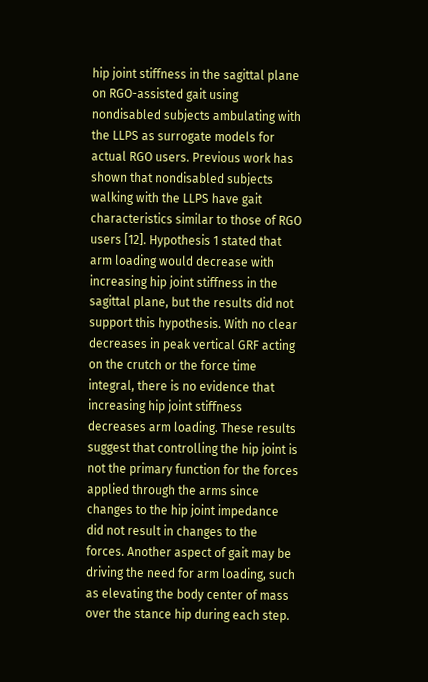hip joint stiffness in the sagittal plane on RGO-assisted gait using nondisabled subjects ambulating with the LLPS as surrogate models for actual RGO users. Previous work has shown that nondisabled subjects walking with the LLPS have gait characteristics similar to those of RGO users [12]. Hypothesis 1 stated that arm loading would decrease with increasing hip joint stiffness in the sagittal plane, but the results did not support this hypothesis. With no clear decreases in peak vertical GRF acting on the crutch or the force time integral, there is no evidence that increasing hip joint stiffness decreases arm loading. These results suggest that controlling the hip joint is not the primary function for the forces applied through the arms since changes to the hip joint impedance did not result in changes to the forces. Another aspect of gait may be driving the need for arm loading, such as elevating the body center of mass over the stance hip during each step.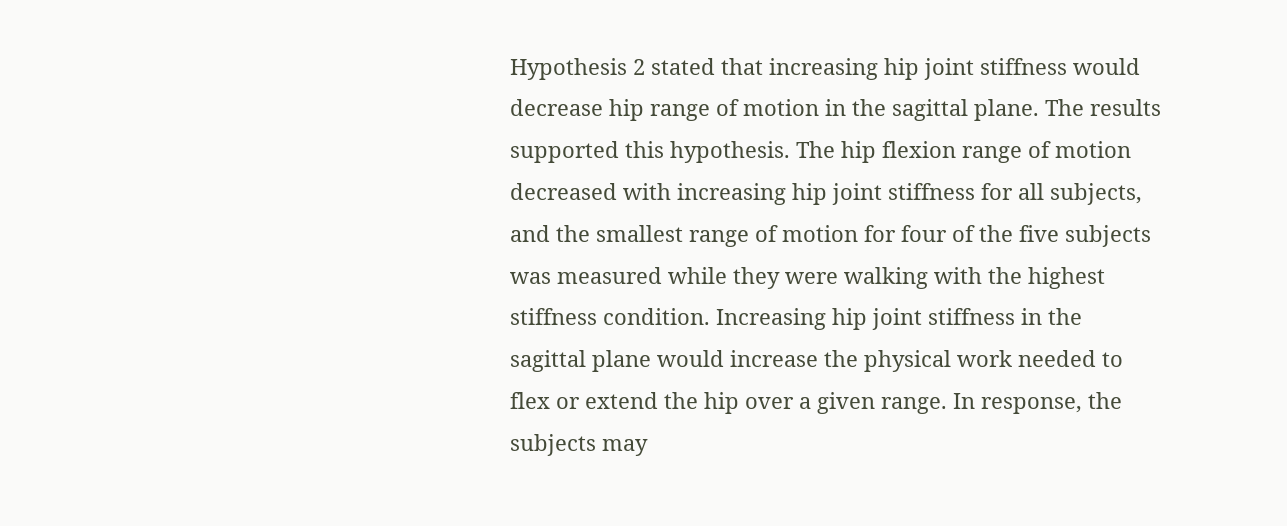Hypothesis 2 stated that increasing hip joint stiffness would decrease hip range of motion in the sagittal plane. The results supported this hypothesis. The hip flexion range of motion decreased with increasing hip joint stiffness for all subjects, and the smallest range of motion for four of the five subjects was measured while they were walking with the highest stiffness condition. Increasing hip joint stiffness in the sagittal plane would increase the physical work needed to flex or extend the hip over a given range. In response, the subjects may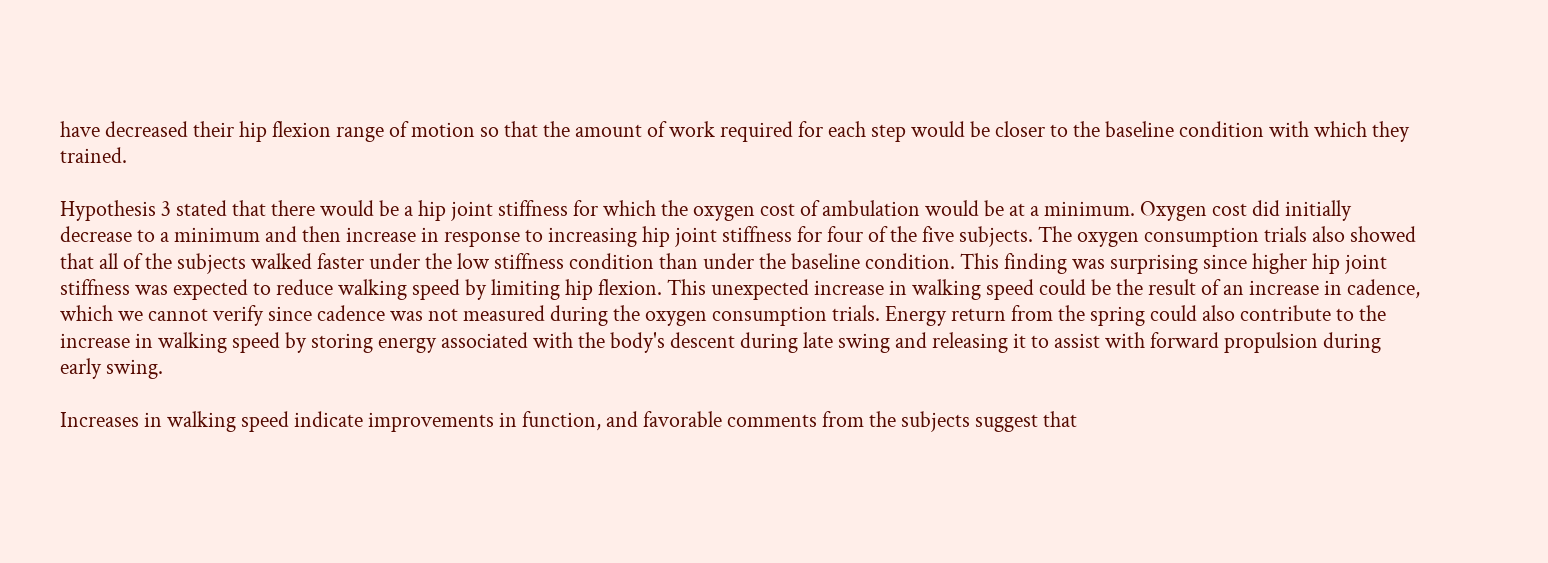have decreased their hip flexion range of motion so that the amount of work required for each step would be closer to the baseline condition with which they trained.

Hypothesis 3 stated that there would be a hip joint stiffness for which the oxygen cost of ambulation would be at a minimum. Oxygen cost did initially decrease to a minimum and then increase in response to increasing hip joint stiffness for four of the five subjects. The oxygen consumption trials also showed that all of the subjects walked faster under the low stiffness condition than under the baseline condition. This finding was surprising since higher hip joint stiffness was expected to reduce walking speed by limiting hip flexion. This unexpected increase in walking speed could be the result of an increase in cadence, which we cannot verify since cadence was not measured during the oxygen consumption trials. Energy return from the spring could also contribute to the increase in walking speed by storing energy associated with the body's descent during late swing and releasing it to assist with forward propulsion during early swing.

Increases in walking speed indicate improvements in function, and favorable comments from the subjects suggest that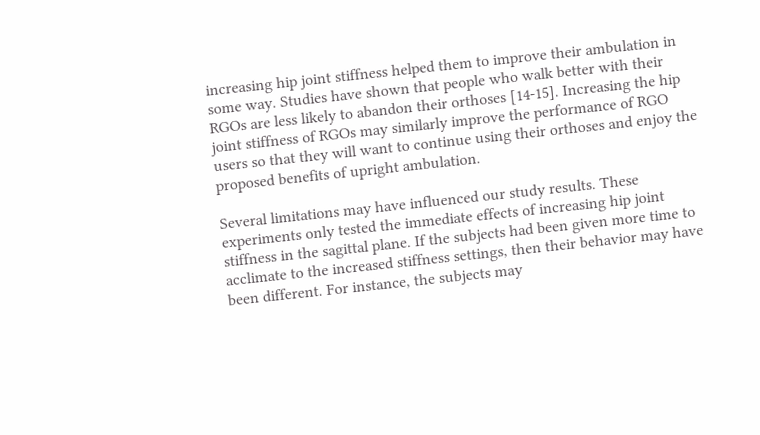increasing hip joint stiffness helped them to improve their ambulation in some way. Studies have shown that people who walk better with their RGOs are less likely to abandon their orthoses [14-15]. Increasing the hip joint stiffness of RGOs may similarly improve the performance of RGO users so that they will want to continue using their orthoses and enjoy the proposed benefits of upright ambulation.

Several limitations may have influenced our study results. These experiments only tested the immediate effects of increasing hip joint stiffness in the sagittal plane. If the subjects had been given more time to acclimate to the increased stiffness settings, then their behavior may have been different. For instance, the subjects may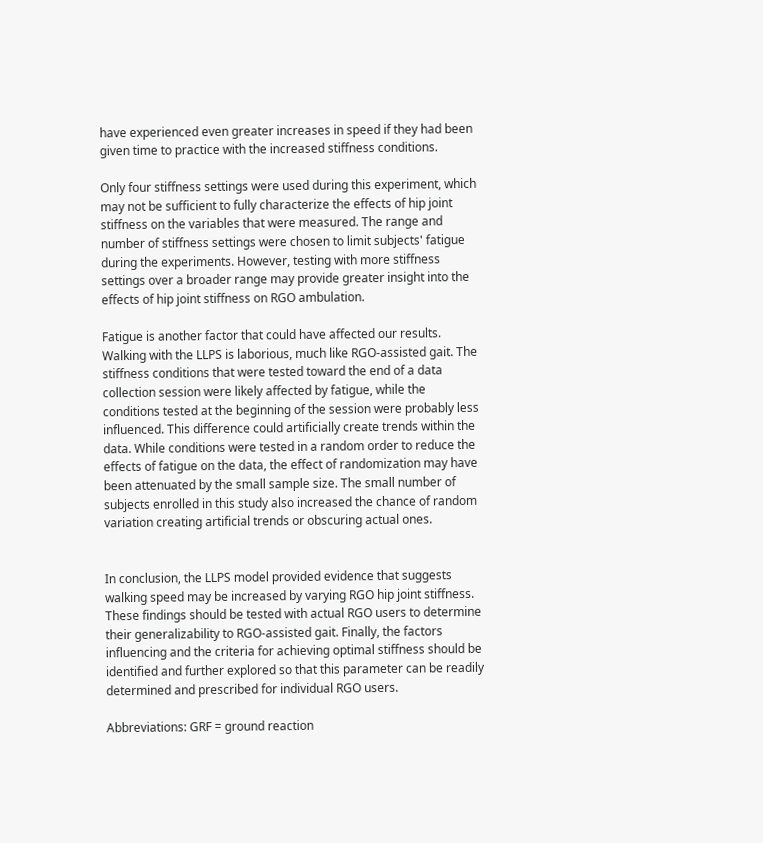have experienced even greater increases in speed if they had been given time to practice with the increased stiffness conditions.

Only four stiffness settings were used during this experiment, which may not be sufficient to fully characterize the effects of hip joint stiffness on the variables that were measured. The range and number of stiffness settings were chosen to limit subjects' fatigue during the experiments. However, testing with more stiffness settings over a broader range may provide greater insight into the effects of hip joint stiffness on RGO ambulation.

Fatigue is another factor that could have affected our results. Walking with the LLPS is laborious, much like RGO-assisted gait. The stiffness conditions that were tested toward the end of a data collection session were likely affected by fatigue, while the conditions tested at the beginning of the session were probably less influenced. This difference could artificially create trends within the data. While conditions were tested in a random order to reduce the effects of fatigue on the data, the effect of randomization may have been attenuated by the small sample size. The small number of subjects enrolled in this study also increased the chance of random variation creating artificial trends or obscuring actual ones.


In conclusion, the LLPS model provided evidence that suggests walking speed may be increased by varying RGO hip joint stiffness. These findings should be tested with actual RGO users to determine their generalizability to RGO-assisted gait. Finally, the factors influencing and the criteria for achieving optimal stiffness should be identified and further explored so that this parameter can be readily determined and prescribed for individual RGO users.

Abbreviations: GRF = ground reaction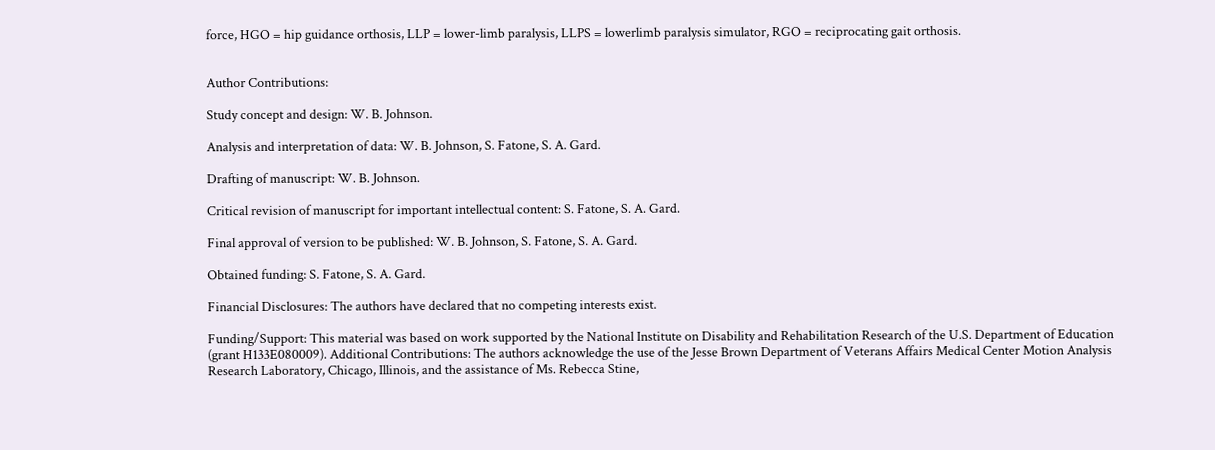force, HGO = hip guidance orthosis, LLP = lower-limb paralysis, LLPS = lowerlimb paralysis simulator, RGO = reciprocating gait orthosis.


Author Contributions:

Study concept and design: W. B. Johnson.

Analysis and interpretation of data: W. B. Johnson, S. Fatone, S. A. Gard.

Drafting of manuscript: W. B. Johnson.

Critical revision of manuscript for important intellectual content: S. Fatone, S. A. Gard.

Final approval of version to be published: W. B. Johnson, S. Fatone, S. A. Gard.

Obtained funding: S. Fatone, S. A. Gard.

Financial Disclosures: The authors have declared that no competing interests exist.

Funding/Support: This material was based on work supported by the National Institute on Disability and Rehabilitation Research of the U.S. Department of Education (grant H133E080009). Additional Contributions: The authors acknowledge the use of the Jesse Brown Department of Veterans Affairs Medical Center Motion Analysis Research Laboratory, Chicago, Illinois, and the assistance of Ms. Rebecca Stine,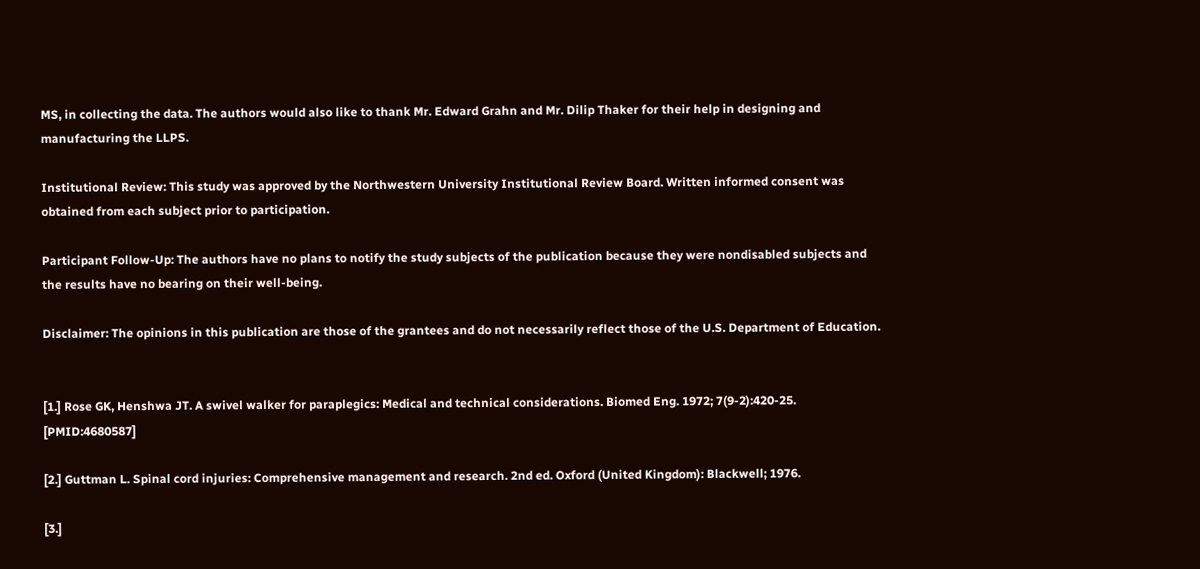MS, in collecting the data. The authors would also like to thank Mr. Edward Grahn and Mr. Dilip Thaker for their help in designing and manufacturing the LLPS.

Institutional Review: This study was approved by the Northwestern University Institutional Review Board. Written informed consent was obtained from each subject prior to participation.

Participant Follow-Up: The authors have no plans to notify the study subjects of the publication because they were nondisabled subjects and the results have no bearing on their well-being.

Disclaimer: The opinions in this publication are those of the grantees and do not necessarily reflect those of the U.S. Department of Education.


[1.] Rose GK, Henshwa JT. A swivel walker for paraplegics: Medical and technical considerations. Biomed Eng. 1972; 7(9-2):420-25. [PMID:4680587]

[2.] Guttman L. Spinal cord injuries: Comprehensive management and research. 2nd ed. Oxford (United Kingdom): Blackwell; 1976.

[3.]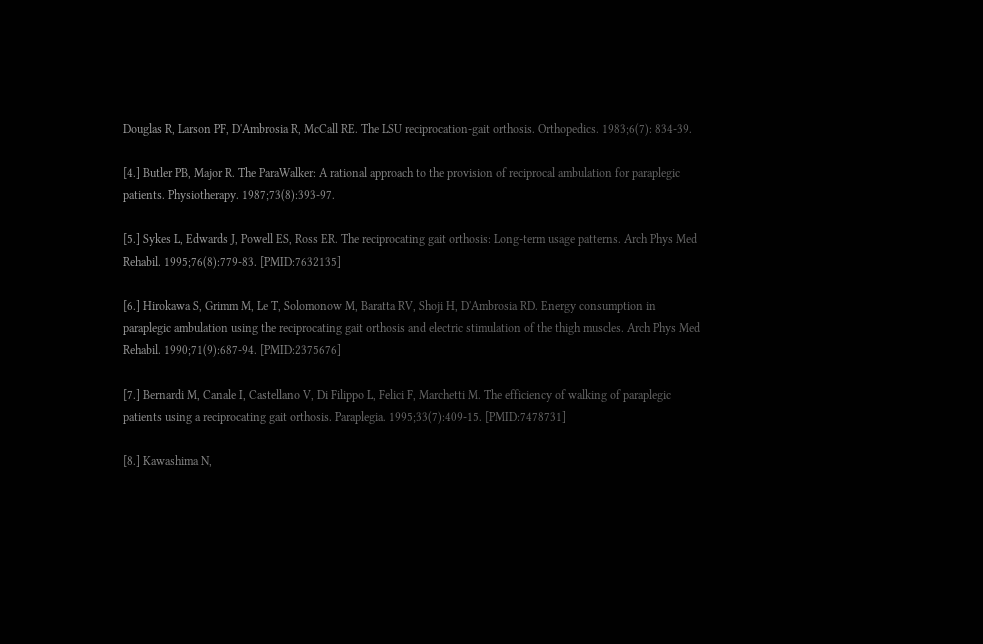Douglas R, Larson PF, D'Ambrosia R, McCall RE. The LSU reciprocation-gait orthosis. Orthopedics. 1983;6(7): 834-39.

[4.] Butler PB, Major R. The ParaWalker: A rational approach to the provision of reciprocal ambulation for paraplegic patients. Physiotherapy. 1987;73(8):393-97.

[5.] Sykes L, Edwards J, Powell ES, Ross ER. The reciprocating gait orthosis: Long-term usage patterns. Arch Phys Med Rehabil. 1995;76(8):779-83. [PMID:7632135]

[6.] Hirokawa S, Grimm M, Le T, Solomonow M, Baratta RV, Shoji H, D'Ambrosia RD. Energy consumption in paraplegic ambulation using the reciprocating gait orthosis and electric stimulation of the thigh muscles. Arch Phys Med Rehabil. 1990;71(9):687-94. [PMID:2375676]

[7.] Bernardi M, Canale I, Castellano V, Di Filippo L, Felici F, Marchetti M. The efficiency of walking of paraplegic patients using a reciprocating gait orthosis. Paraplegia. 1995;33(7):409-15. [PMID:7478731]

[8.] Kawashima N,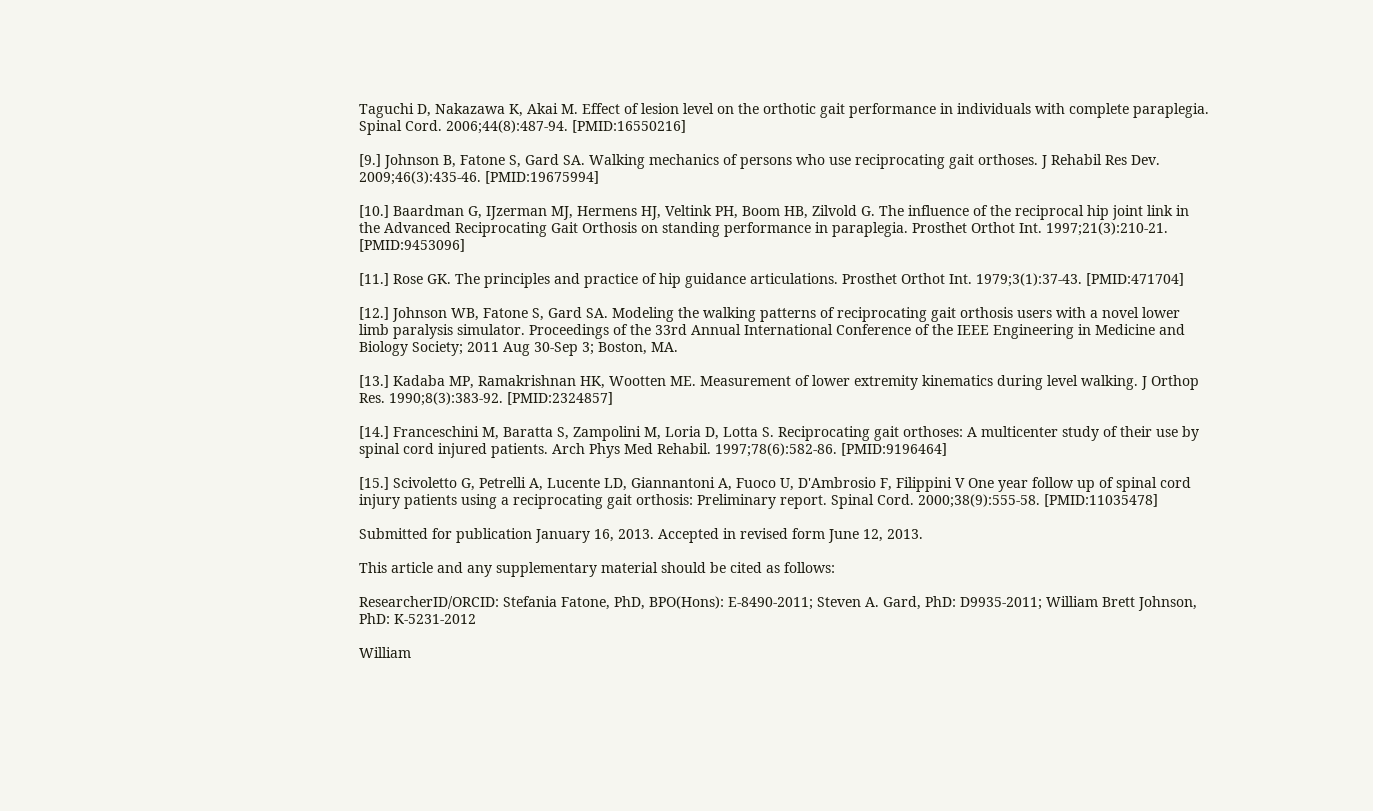Taguchi D, Nakazawa K, Akai M. Effect of lesion level on the orthotic gait performance in individuals with complete paraplegia. Spinal Cord. 2006;44(8):487-94. [PMID:16550216]

[9.] Johnson B, Fatone S, Gard SA. Walking mechanics of persons who use reciprocating gait orthoses. J Rehabil Res Dev. 2009;46(3):435-46. [PMID:19675994]

[10.] Baardman G, IJzerman MJ, Hermens HJ, Veltink PH, Boom HB, Zilvold G. The influence of the reciprocal hip joint link in the Advanced Reciprocating Gait Orthosis on standing performance in paraplegia. Prosthet Orthot Int. 1997;21(3):210-21. [PMID:9453096]

[11.] Rose GK. The principles and practice of hip guidance articulations. Prosthet Orthot Int. 1979;3(1):37-43. [PMID:471704]

[12.] Johnson WB, Fatone S, Gard SA. Modeling the walking patterns of reciprocating gait orthosis users with a novel lower limb paralysis simulator. Proceedings of the 33rd Annual International Conference of the IEEE Engineering in Medicine and Biology Society; 2011 Aug 30-Sep 3; Boston, MA.

[13.] Kadaba MP, Ramakrishnan HK, Wootten ME. Measurement of lower extremity kinematics during level walking. J Orthop Res. 1990;8(3):383-92. [PMID:2324857]

[14.] Franceschini M, Baratta S, Zampolini M, Loria D, Lotta S. Reciprocating gait orthoses: A multicenter study of their use by spinal cord injured patients. Arch Phys Med Rehabil. 1997;78(6):582-86. [PMID:9196464]

[15.] Scivoletto G, Petrelli A, Lucente LD, Giannantoni A, Fuoco U, D'Ambrosio F, Filippini V One year follow up of spinal cord injury patients using a reciprocating gait orthosis: Preliminary report. Spinal Cord. 2000;38(9):555-58. [PMID:11035478]

Submitted for publication January 16, 2013. Accepted in revised form June 12, 2013.

This article and any supplementary material should be cited as follows:

ResearcherID/ORCID: Stefania Fatone, PhD, BPO(Hons): E-8490-2011; Steven A. Gard, PhD: D9935-2011; William Brett Johnson, PhD: K-5231-2012

William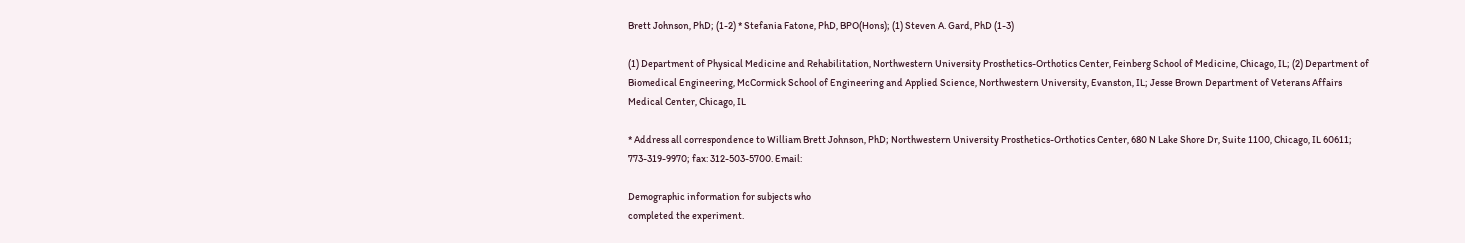Brett Johnson, PhD; (1-2) * Stefania Fatone, PhD, BPO(Hons); (1) Steven A. Gard, PhD (1-3)

(1) Department of Physical Medicine and Rehabilitation, Northwestern University Prosthetics-Orthotics Center, Feinberg School of Medicine, Chicago, IL; (2) Department of Biomedical Engineering, McCormick School of Engineering and Applied Science, Northwestern University, Evanston, IL; Jesse Brown Department of Veterans Affairs Medical Center, Chicago, IL

* Address all correspondence to William Brett Johnson, PhD; Northwestern University Prosthetics-Orthotics Center, 680 N Lake Shore Dr, Suite 1100, Chicago, IL 60611; 773-319-9970; fax: 312-503-5700. Email:

Demographic information for subjects who
completed the experiment.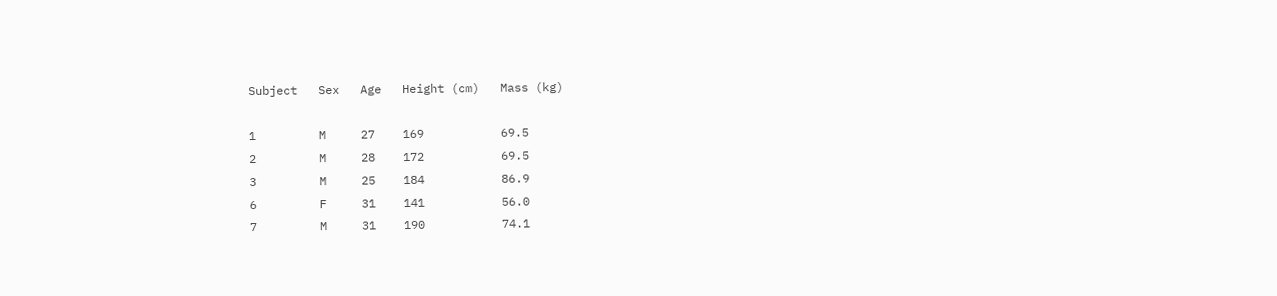Subject   Sex   Age   Height (cm)   Mass (kg)

1         M     27    169           69.5
2         M     28    172           69.5
3         M     25    184           86.9
6         F     31    141           56.0
7         M     31    190           74.1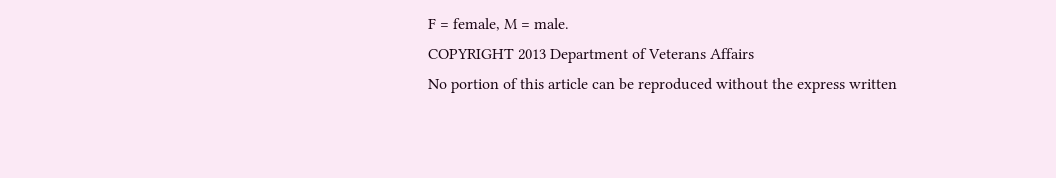F = female, M = male.
COPYRIGHT 2013 Department of Veterans Affairs
No portion of this article can be reproduced without the express written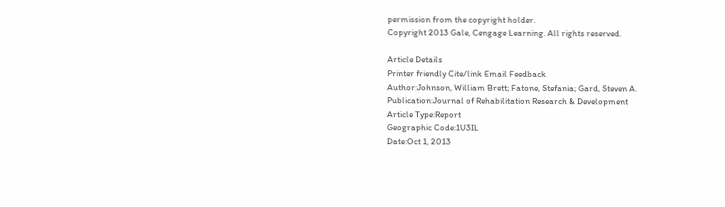permission from the copyright holder.
Copyright 2013 Gale, Cengage Learning. All rights reserved.

Article Details
Printer friendly Cite/link Email Feedback
Author:Johnson, William Brett; Fatone, Stefania; Gard, Steven A.
Publication:Journal of Rehabilitation Research & Development
Article Type:Report
Geographic Code:1U3IL
Date:Oct 1, 2013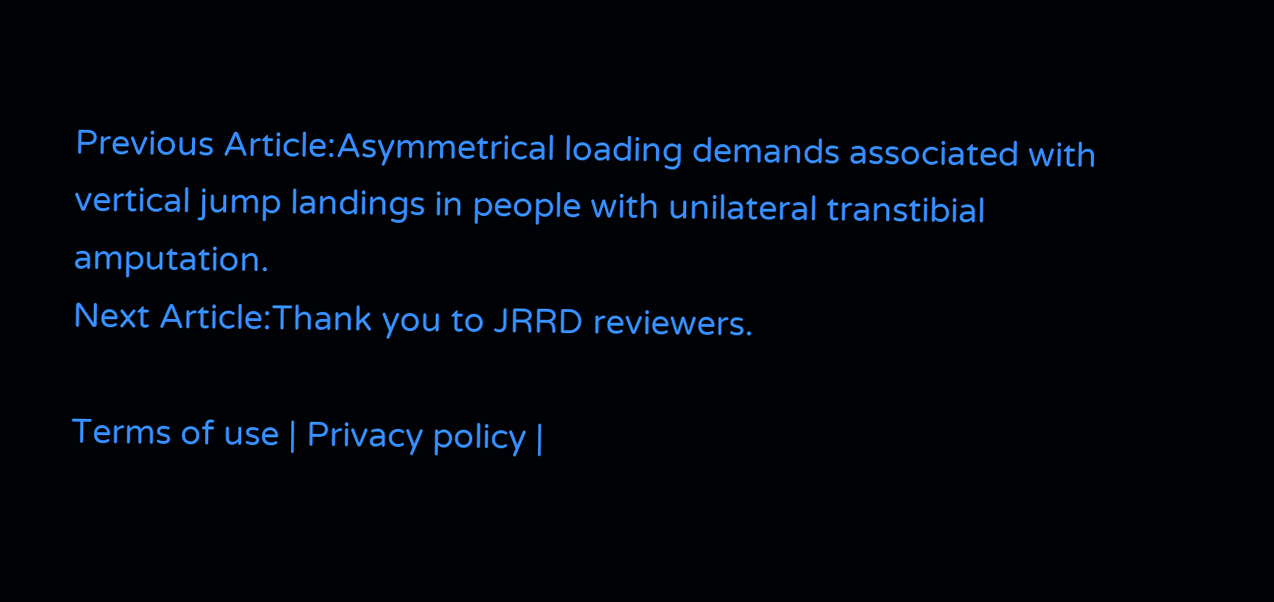Previous Article:Asymmetrical loading demands associated with vertical jump landings in people with unilateral transtibial amputation.
Next Article:Thank you to JRRD reviewers.

Terms of use | Privacy policy |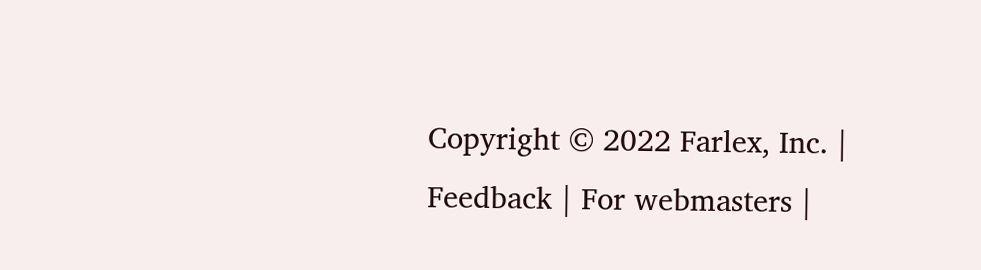Copyright © 2022 Farlex, Inc. | Feedback | For webmasters |